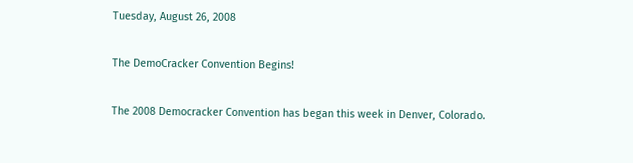Tuesday, August 26, 2008

The DemoCracker Convention Begins!

The 2008 Democracker Convention has began this week in Denver, Colorado.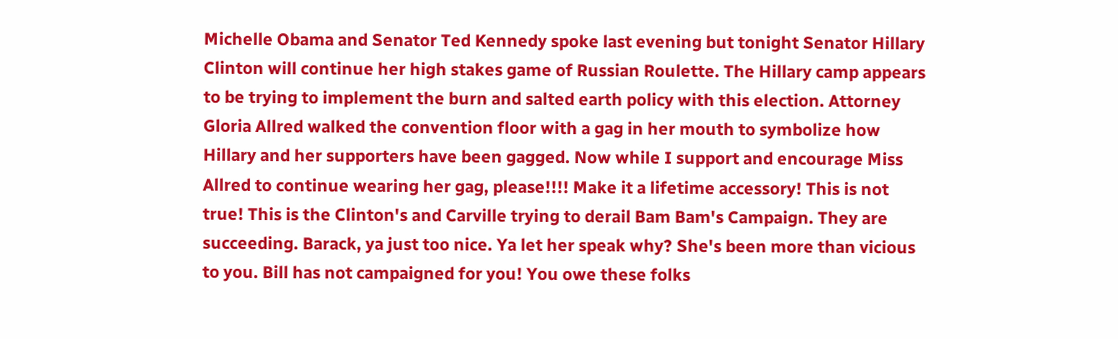Michelle Obama and Senator Ted Kennedy spoke last evening but tonight Senator Hillary Clinton will continue her high stakes game of Russian Roulette. The Hillary camp appears to be trying to implement the burn and salted earth policy with this election. Attorney Gloria Allred walked the convention floor with a gag in her mouth to symbolize how Hillary and her supporters have been gagged. Now while I support and encourage Miss Allred to continue wearing her gag, please!!!! Make it a lifetime accessory! This is not true! This is the Clinton's and Carville trying to derail Bam Bam's Campaign. They are succeeding. Barack, ya just too nice. Ya let her speak why? She's been more than vicious to you. Bill has not campaigned for you! You owe these folks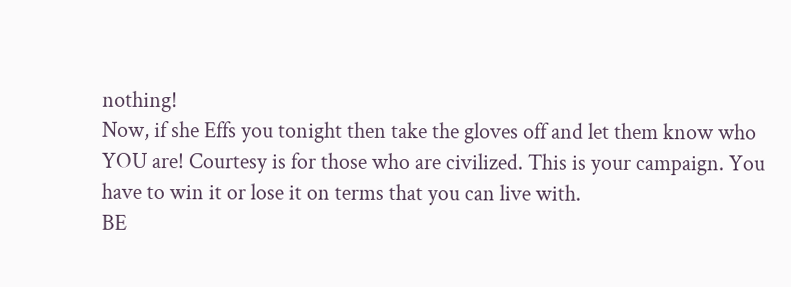nothing!
Now, if she Effs you tonight then take the gloves off and let them know who YOU are! Courtesy is for those who are civilized. This is your campaign. You have to win it or lose it on terms that you can live with.
BE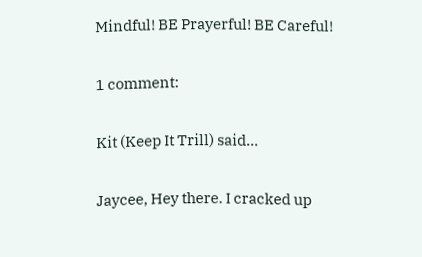Mindful! BE Prayerful! BE Careful!

1 comment:

Kit (Keep It Trill) said...

Jaycee, Hey there. I cracked up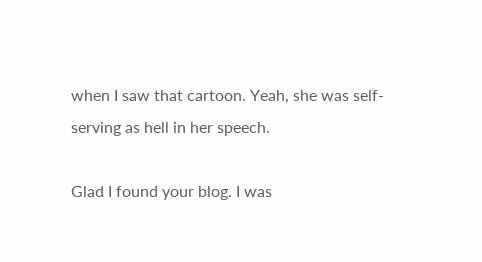when I saw that cartoon. Yeah, she was self-serving as hell in her speech.

Glad I found your blog. I was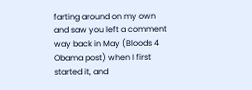farting around on my own and saw you left a comment way back in May (Bloods 4 Obama post) when I first started it, and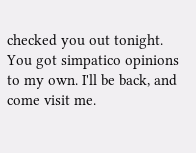checked you out tonight. You got simpatico opinions to my own. I'll be back, and come visit me.